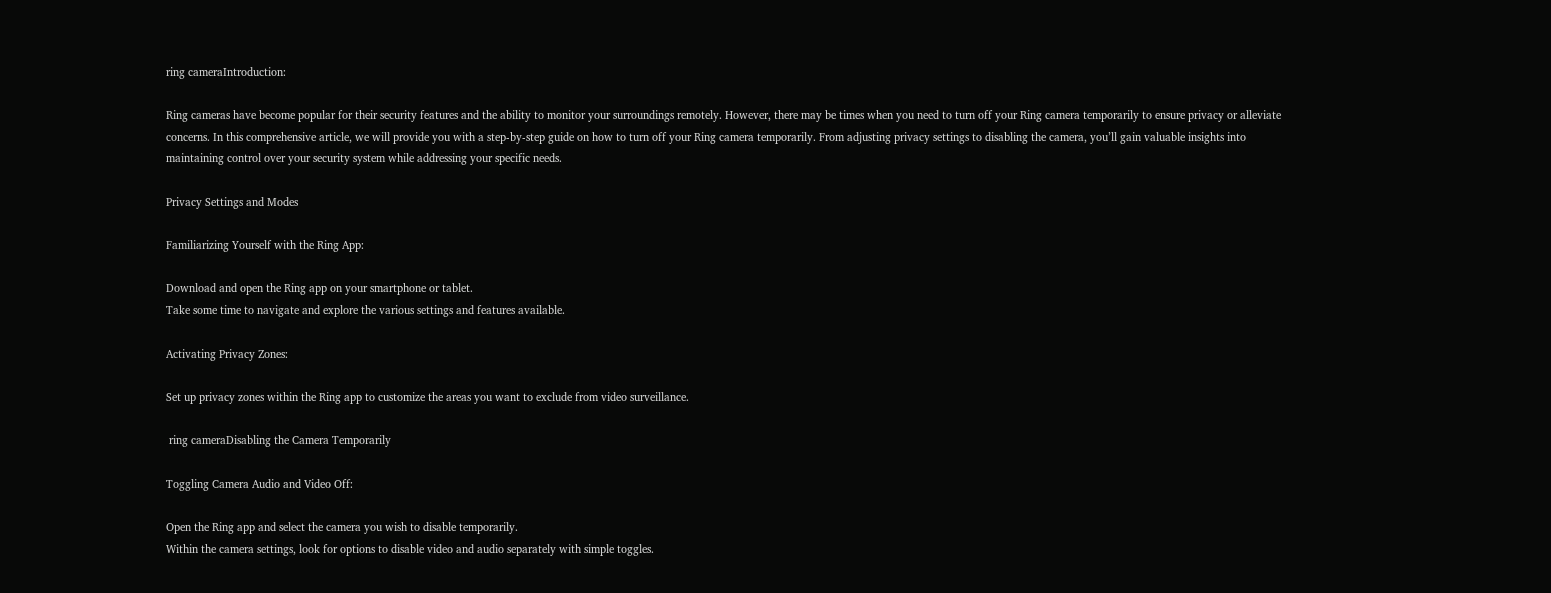ring cameraIntroduction:

Ring cameras have become popular for their security features and the ability to monitor your surroundings remotely. However, there may be times when you need to turn off your Ring camera temporarily to ensure privacy or alleviate concerns. In this comprehensive article, we will provide you with a step-by-step guide on how to turn off your Ring camera temporarily. From adjusting privacy settings to disabling the camera, you’ll gain valuable insights into maintaining control over your security system while addressing your specific needs.

Privacy Settings and Modes

Familiarizing Yourself with the Ring App:

Download and open the Ring app on your smartphone or tablet.
Take some time to navigate and explore the various settings and features available.

Activating Privacy Zones:

Set up privacy zones within the Ring app to customize the areas you want to exclude from video surveillance.

 ring cameraDisabling the Camera Temporarily

Toggling Camera Audio and Video Off:

Open the Ring app and select the camera you wish to disable temporarily.
Within the camera settings, look for options to disable video and audio separately with simple toggles.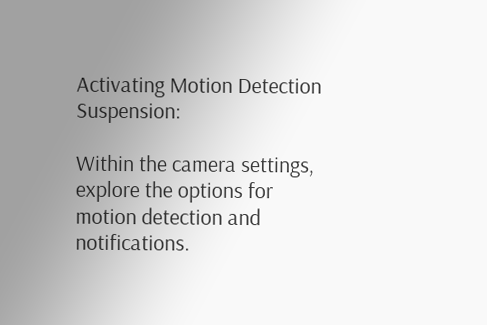Activating Motion Detection Suspension:

Within the camera settings, explore the options for motion detection and notifications.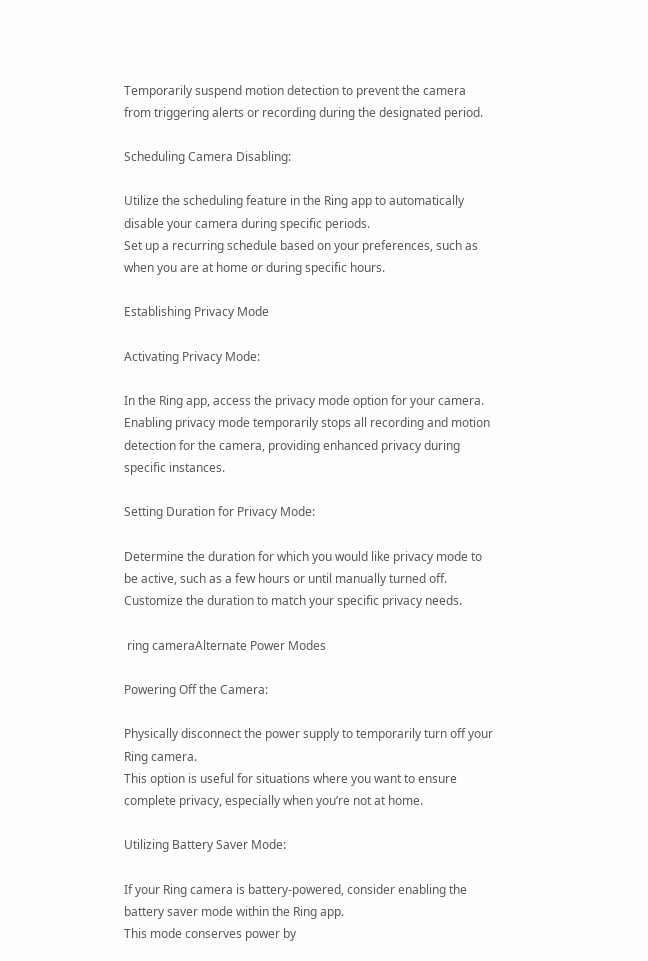Temporarily suspend motion detection to prevent the camera from triggering alerts or recording during the designated period.

Scheduling Camera Disabling:

Utilize the scheduling feature in the Ring app to automatically disable your camera during specific periods.
Set up a recurring schedule based on your preferences, such as when you are at home or during specific hours.

Establishing Privacy Mode

Activating Privacy Mode:

In the Ring app, access the privacy mode option for your camera.
Enabling privacy mode temporarily stops all recording and motion detection for the camera, providing enhanced privacy during specific instances.

Setting Duration for Privacy Mode:

Determine the duration for which you would like privacy mode to be active, such as a few hours or until manually turned off.
Customize the duration to match your specific privacy needs.

 ring cameraAlternate Power Modes

Powering Off the Camera:

Physically disconnect the power supply to temporarily turn off your Ring camera.
This option is useful for situations where you want to ensure complete privacy, especially when you’re not at home.

Utilizing Battery Saver Mode:

If your Ring camera is battery-powered, consider enabling the battery saver mode within the Ring app.
This mode conserves power by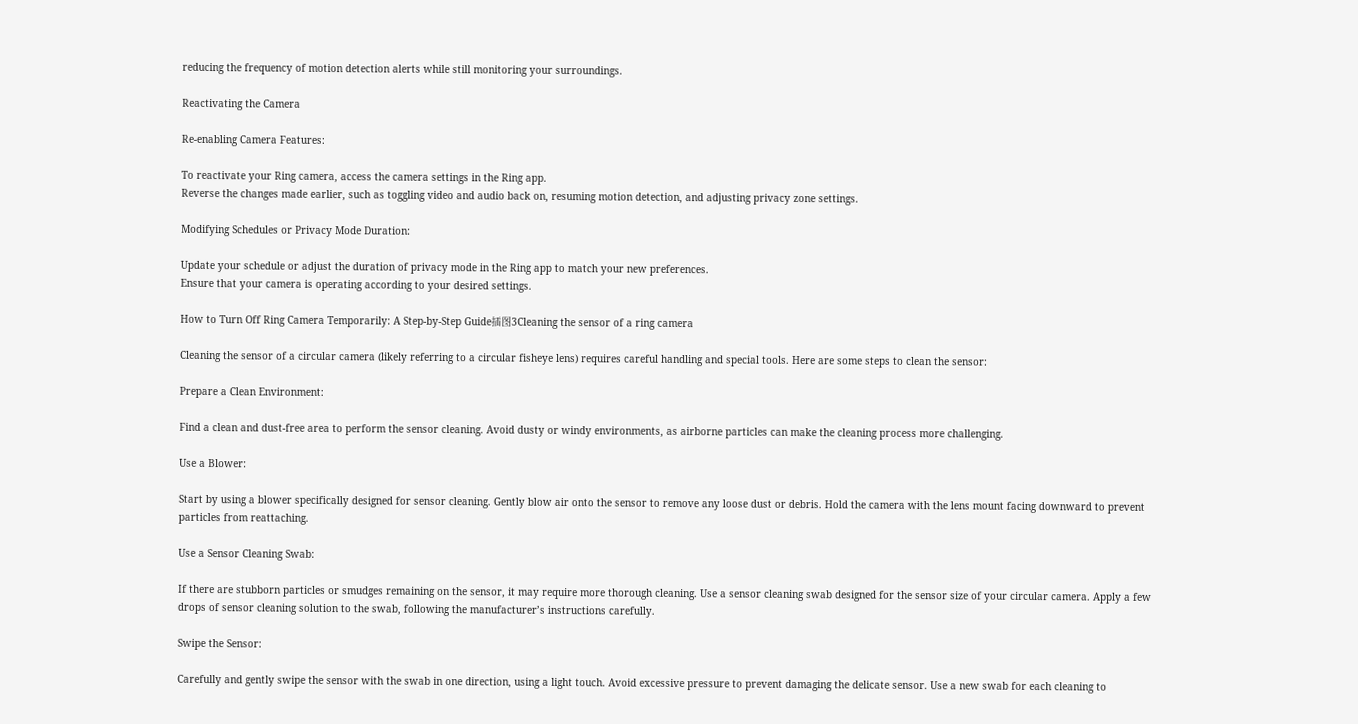reducing the frequency of motion detection alerts while still monitoring your surroundings.

Reactivating the Camera

Re-enabling Camera Features:

To reactivate your Ring camera, access the camera settings in the Ring app.
Reverse the changes made earlier, such as toggling video and audio back on, resuming motion detection, and adjusting privacy zone settings.

Modifying Schedules or Privacy Mode Duration:

Update your schedule or adjust the duration of privacy mode in the Ring app to match your new preferences.
Ensure that your camera is operating according to your desired settings.

How to Turn Off Ring Camera Temporarily: A Step-by-Step Guide插图3Cleaning the sensor of a ring camera

Cleaning the sensor of a circular camera (likely referring to a circular fisheye lens) requires careful handling and special tools. Here are some steps to clean the sensor:

Prepare a Clean Environment:

Find a clean and dust-free area to perform the sensor cleaning. Avoid dusty or windy environments, as airborne particles can make the cleaning process more challenging.

Use a Blower:

Start by using a blower specifically designed for sensor cleaning. Gently blow air onto the sensor to remove any loose dust or debris. Hold the camera with the lens mount facing downward to prevent particles from reattaching.

Use a Sensor Cleaning Swab:

If there are stubborn particles or smudges remaining on the sensor, it may require more thorough cleaning. Use a sensor cleaning swab designed for the sensor size of your circular camera. Apply a few drops of sensor cleaning solution to the swab, following the manufacturer’s instructions carefully.

Swipe the Sensor:

Carefully and gently swipe the sensor with the swab in one direction, using a light touch. Avoid excessive pressure to prevent damaging the delicate sensor. Use a new swab for each cleaning to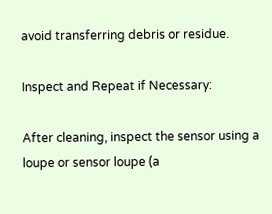avoid transferring debris or residue.

Inspect and Repeat if Necessary:

After cleaning, inspect the sensor using a loupe or sensor loupe (a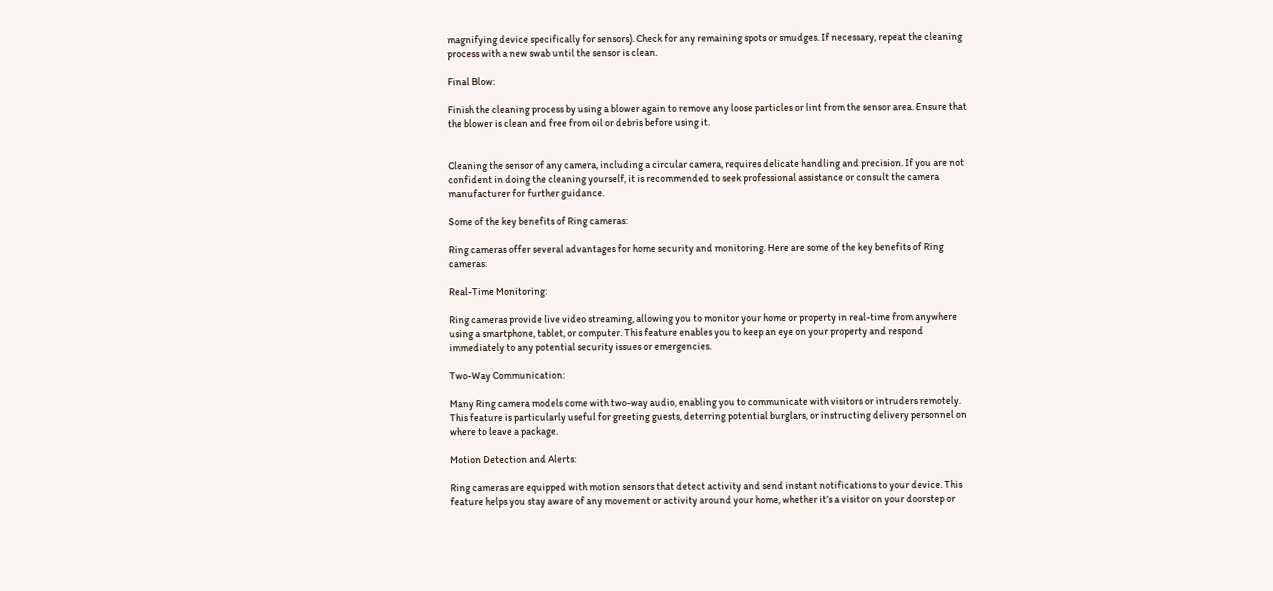magnifying device specifically for sensors). Check for any remaining spots or smudges. If necessary, repeat the cleaning process with a new swab until the sensor is clean.

Final Blow:

Finish the cleaning process by using a blower again to remove any loose particles or lint from the sensor area. Ensure that the blower is clean and free from oil or debris before using it.


Cleaning the sensor of any camera, including a circular camera, requires delicate handling and precision. If you are not confident in doing the cleaning yourself, it is recommended to seek professional assistance or consult the camera manufacturer for further guidance.

Some of the key benefits of Ring cameras:

Ring cameras offer several advantages for home security and monitoring. Here are some of the key benefits of Ring cameras:

Real-Time Monitoring:

Ring cameras provide live video streaming, allowing you to monitor your home or property in real-time from anywhere using a smartphone, tablet, or computer. This feature enables you to keep an eye on your property and respond immediately to any potential security issues or emergencies.

Two-Way Communication:

Many Ring camera models come with two-way audio, enabling you to communicate with visitors or intruders remotely. This feature is particularly useful for greeting guests, deterring potential burglars, or instructing delivery personnel on where to leave a package.

Motion Detection and Alerts:

Ring cameras are equipped with motion sensors that detect activity and send instant notifications to your device. This feature helps you stay aware of any movement or activity around your home, whether it’s a visitor on your doorstep or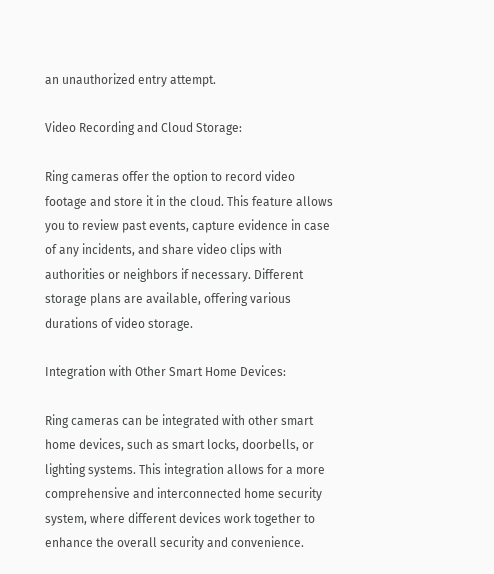an unauthorized entry attempt.

Video Recording and Cloud Storage:

Ring cameras offer the option to record video footage and store it in the cloud. This feature allows you to review past events, capture evidence in case of any incidents, and share video clips with authorities or neighbors if necessary. Different storage plans are available, offering various durations of video storage.

Integration with Other Smart Home Devices:

Ring cameras can be integrated with other smart home devices, such as smart locks, doorbells, or lighting systems. This integration allows for a more comprehensive and interconnected home security system, where different devices work together to enhance the overall security and convenience.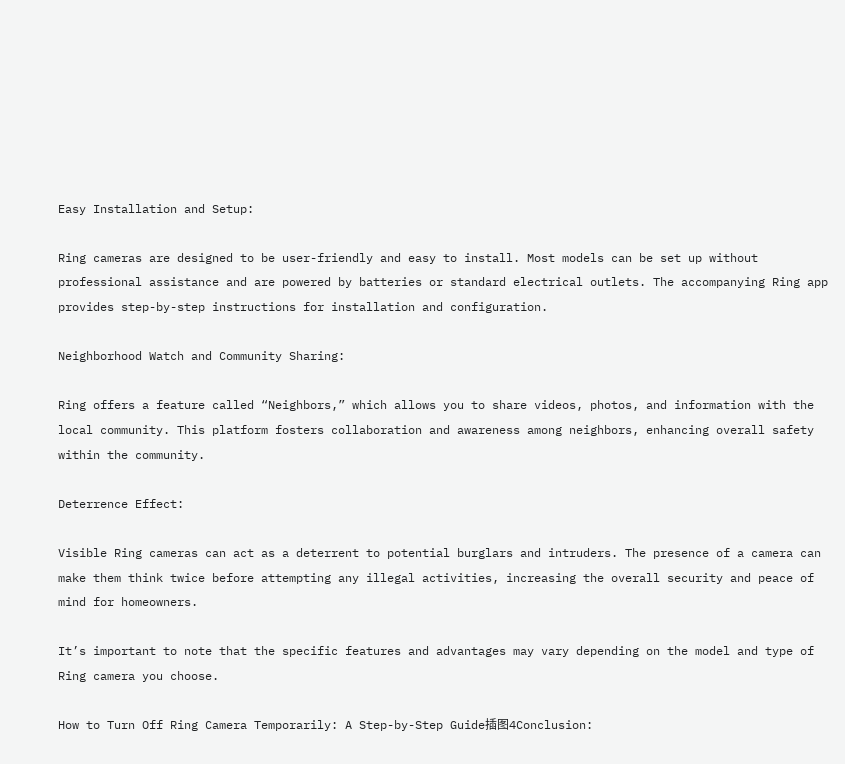Easy Installation and Setup:

Ring cameras are designed to be user-friendly and easy to install. Most models can be set up without professional assistance and are powered by batteries or standard electrical outlets. The accompanying Ring app provides step-by-step instructions for installation and configuration.

Neighborhood Watch and Community Sharing:

Ring offers a feature called “Neighbors,” which allows you to share videos, photos, and information with the local community. This platform fosters collaboration and awareness among neighbors, enhancing overall safety within the community.

Deterrence Effect:

Visible Ring cameras can act as a deterrent to potential burglars and intruders. The presence of a camera can make them think twice before attempting any illegal activities, increasing the overall security and peace of mind for homeowners.

It’s important to note that the specific features and advantages may vary depending on the model and type of Ring camera you choose.

How to Turn Off Ring Camera Temporarily: A Step-by-Step Guide插图4Conclusion: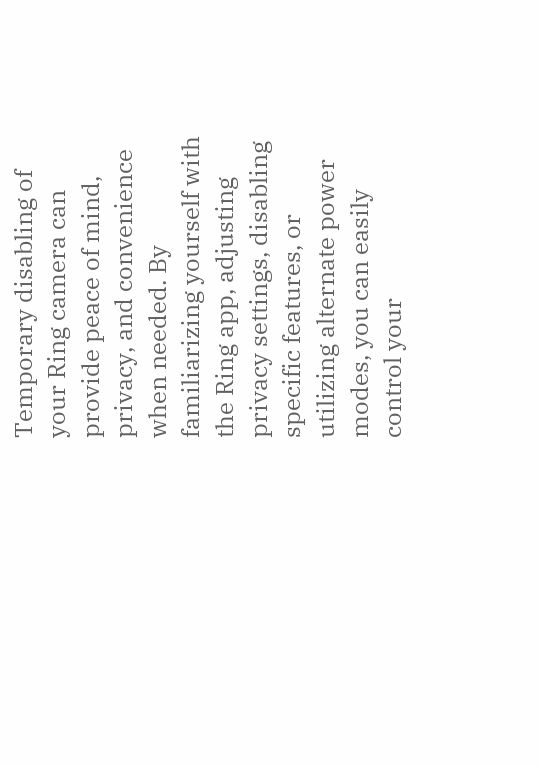Temporary disabling of your Ring camera can provide peace of mind, privacy, and convenience when needed. By familiarizing yourself with the Ring app, adjusting privacy settings, disabling specific features, or utilizing alternate power modes, you can easily control your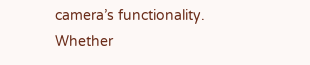camera’s functionality. Whether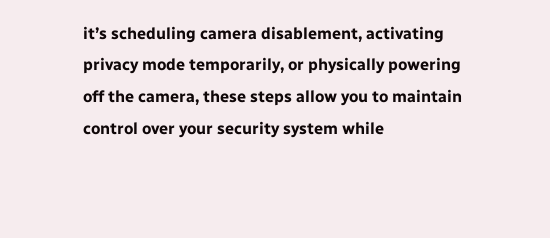it’s scheduling camera disablement, activating privacy mode temporarily, or physically powering off the camera, these steps allow you to maintain control over your security system while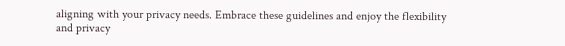aligning with your privacy needs. Embrace these guidelines and enjoy the flexibility and privacy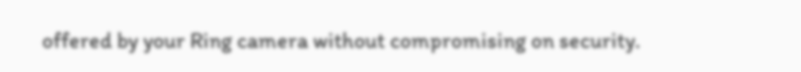offered by your Ring camera without compromising on security.